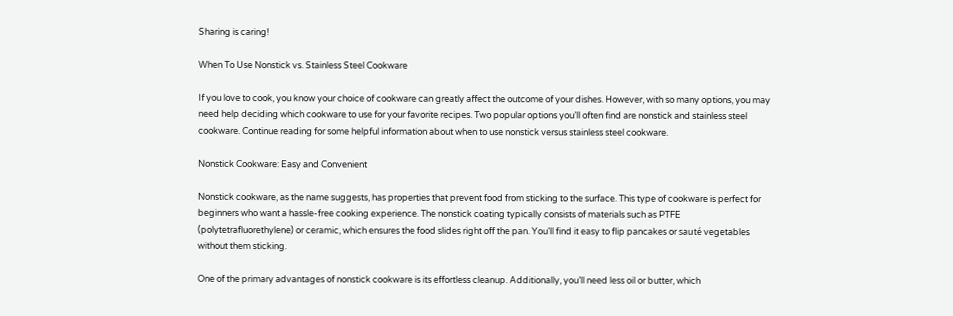Sharing is caring!

When To Use Nonstick vs. Stainless Steel Cookware

If you love to cook, you know your choice of cookware can greatly affect the outcome of your dishes. However, with so many options, you may need help deciding which cookware to use for your favorite recipes. Two popular options you’ll often find are nonstick and stainless steel cookware. Continue reading for some helpful information about when to use nonstick versus stainless steel cookware.

Nonstick Cookware: Easy and Convenient

Nonstick cookware, as the name suggests, has properties that prevent food from sticking to the surface. This type of cookware is perfect for beginners who want a hassle-free cooking experience. The nonstick coating typically consists of materials such as PTFE (polytetrafluorethylene) or ceramic, which ensures the food slides right off the pan. You’ll find it easy to flip pancakes or sauté vegetables without them sticking.

One of the primary advantages of nonstick cookware is its effortless cleanup. Additionally, you’ll need less oil or butter, which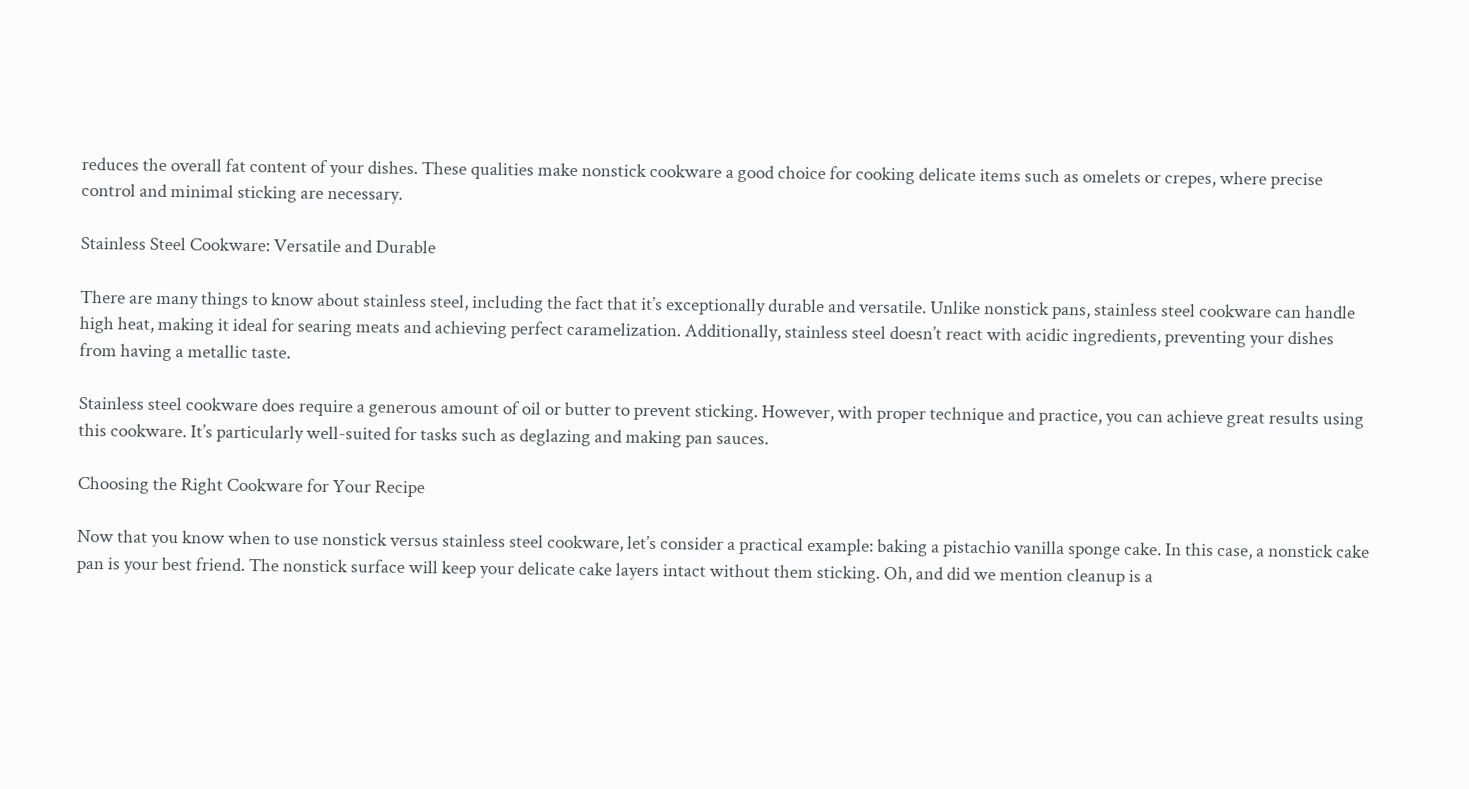reduces the overall fat content of your dishes. These qualities make nonstick cookware a good choice for cooking delicate items such as omelets or crepes, where precise control and minimal sticking are necessary.

Stainless Steel Cookware: Versatile and Durable

There are many things to know about stainless steel, including the fact that it’s exceptionally durable and versatile. Unlike nonstick pans, stainless steel cookware can handle high heat, making it ideal for searing meats and achieving perfect caramelization. Additionally, stainless steel doesn’t react with acidic ingredients, preventing your dishes from having a metallic taste.

Stainless steel cookware does require a generous amount of oil or butter to prevent sticking. However, with proper technique and practice, you can achieve great results using this cookware. It’s particularly well-suited for tasks such as deglazing and making pan sauces.

Choosing the Right Cookware for Your Recipe

Now that you know when to use nonstick versus stainless steel cookware, let’s consider a practical example: baking a pistachio vanilla sponge cake. In this case, a nonstick cake pan is your best friend. The nonstick surface will keep your delicate cake layers intact without them sticking. Oh, and did we mention cleanup is a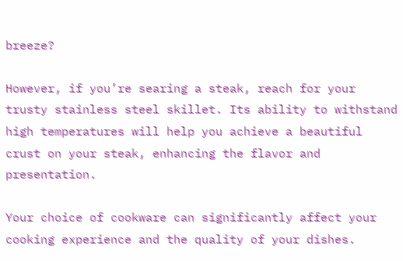breeze?

However, if you’re searing a steak, reach for your trusty stainless steel skillet. Its ability to withstand high temperatures will help you achieve a beautiful crust on your steak, enhancing the flavor and presentation.

Your choice of cookware can significantly affect your cooking experience and the quality of your dishes.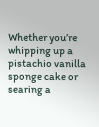Whether you’re whipping up a pistachio vanilla sponge cake or searing a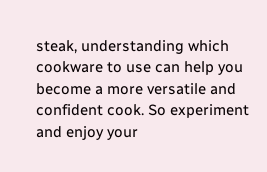steak, understanding which cookware to use can help you become a more versatile and confident cook. So experiment and enjoy your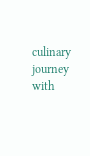culinary journey with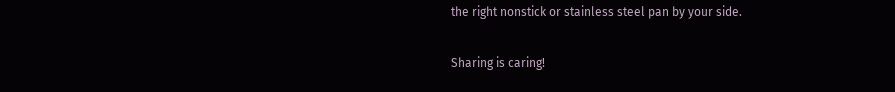the right nonstick or stainless steel pan by your side.

Sharing is caring!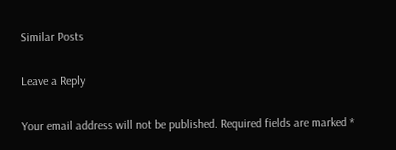Similar Posts

Leave a Reply

Your email address will not be published. Required fields are marked *